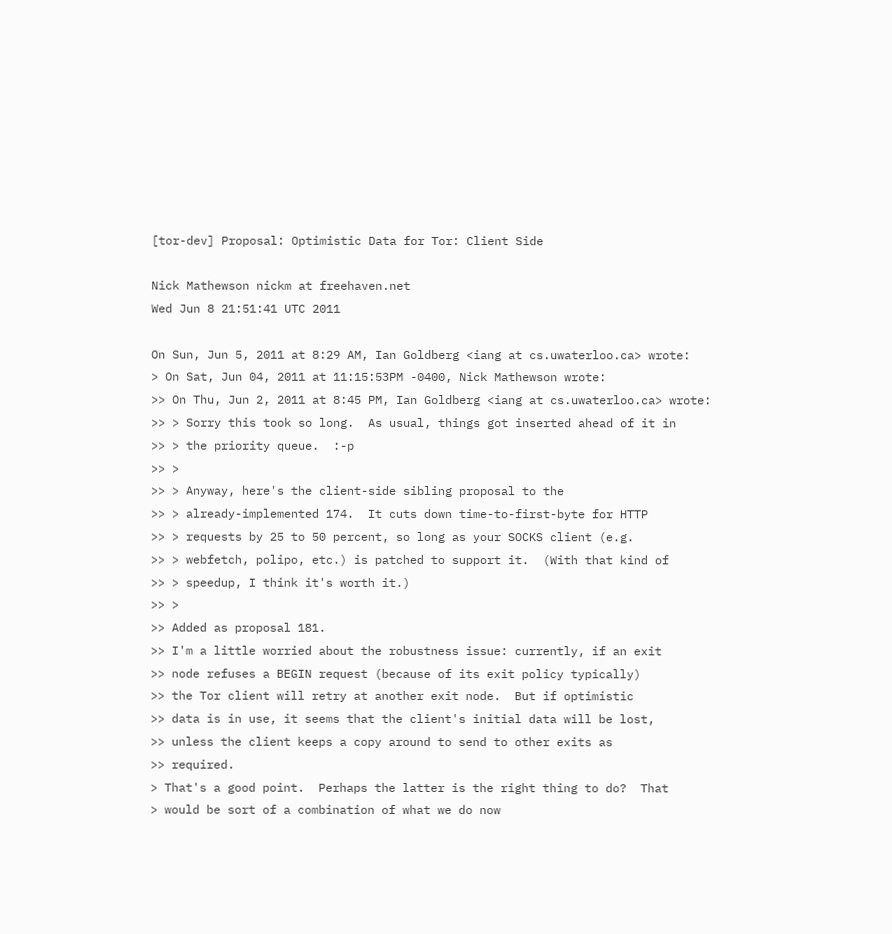[tor-dev] Proposal: Optimistic Data for Tor: Client Side

Nick Mathewson nickm at freehaven.net
Wed Jun 8 21:51:41 UTC 2011

On Sun, Jun 5, 2011 at 8:29 AM, Ian Goldberg <iang at cs.uwaterloo.ca> wrote:
> On Sat, Jun 04, 2011 at 11:15:53PM -0400, Nick Mathewson wrote:
>> On Thu, Jun 2, 2011 at 8:45 PM, Ian Goldberg <iang at cs.uwaterloo.ca> wrote:
>> > Sorry this took so long.  As usual, things got inserted ahead of it in
>> > the priority queue.  :-p
>> >
>> > Anyway, here's the client-side sibling proposal to the
>> > already-implemented 174.  It cuts down time-to-first-byte for HTTP
>> > requests by 25 to 50 percent, so long as your SOCKS client (e.g.
>> > webfetch, polipo, etc.) is patched to support it.  (With that kind of
>> > speedup, I think it's worth it.)
>> >
>> Added as proposal 181.
>> I'm a little worried about the robustness issue: currently, if an exit
>> node refuses a BEGIN request (because of its exit policy typically)
>> the Tor client will retry at another exit node.  But if optimistic
>> data is in use, it seems that the client's initial data will be lost,
>> unless the client keeps a copy around to send to other exits as
>> required.
> That's a good point.  Perhaps the latter is the right thing to do?  That
> would be sort of a combination of what we do now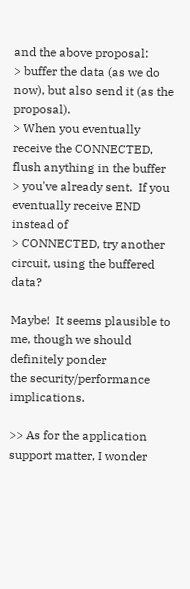and the above proposal:
> buffer the data (as we do now), but also send it (as the proposal).
> When you eventually receive the CONNECTED, flush anything in the buffer
> you've already sent.  If you eventually receive END instead of
> CONNECTED, try another circuit, using the buffered data?

Maybe!  It seems plausible to me, though we should definitely ponder
the security/performance implications.

>> As for the application support matter, I wonder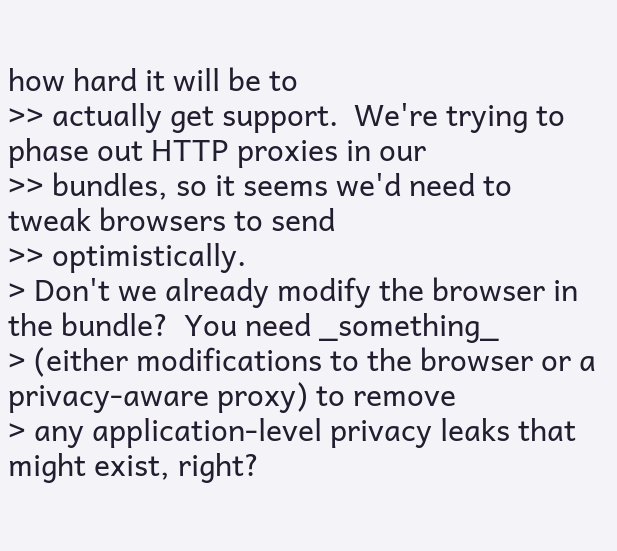how hard it will be to
>> actually get support.  We're trying to phase out HTTP proxies in our
>> bundles, so it seems we'd need to tweak browsers to send
>> optimistically.
> Don't we already modify the browser in the bundle?  You need _something_
> (either modifications to the browser or a privacy-aware proxy) to remove
> any application-level privacy leaks that might exist, right?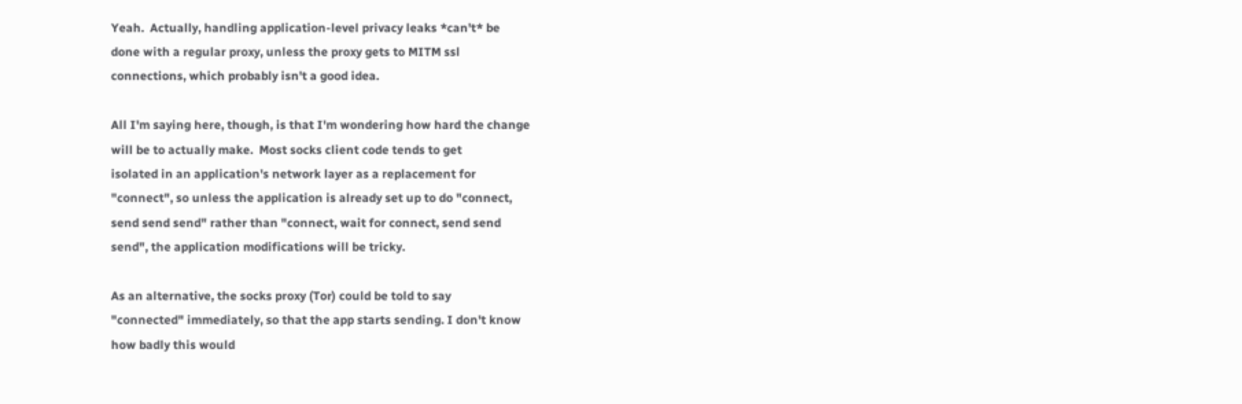Yeah.  Actually, handling application-level privacy leaks *can't* be
done with a regular proxy, unless the proxy gets to MITM ssl
connections, which probably isn't a good idea.

All I'm saying here, though, is that I'm wondering how hard the change
will be to actually make.  Most socks client code tends to get
isolated in an application's network layer as a replacement for
"connect", so unless the application is already set up to do "connect,
send send send" rather than "connect, wait for connect, send send
send", the application modifications will be tricky.

As an alternative, the socks proxy (Tor) could be told to say
"connected" immediately, so that the app starts sending. I don't know
how badly this would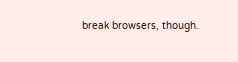break browsers, though.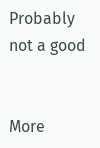Probably not a good


More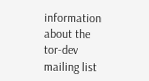information about the tor-dev mailing list